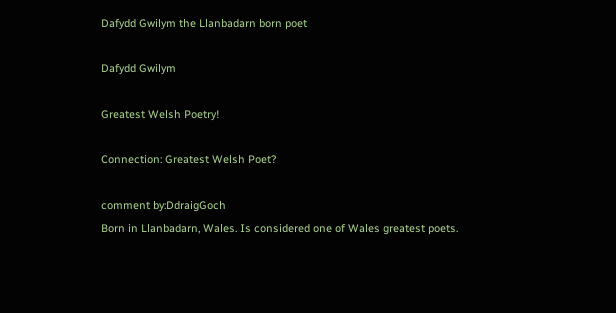Dafydd Gwilym the Llanbadarn born poet

Dafydd Gwilym

Greatest Welsh Poetry!

Connection: Greatest Welsh Poet?

comment by:DdraigGoch
Born in Llanbadarn, Wales. Is considered one of Wales greatest poets.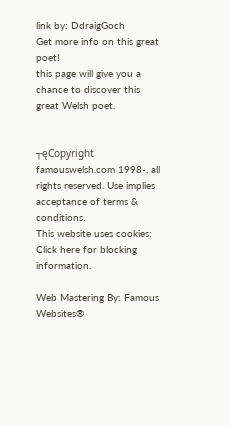link by: DdraigGoch
Get more info on this great poet!
this page will give you a chance to discover this great Welsh poet.


┬ęCopyright famouswelsh.com 1998-, all rights reserved. Use implies acceptance of terms & conditions.
This website uses cookies: Click here for blocking information.

Web Mastering By: Famous Websites®